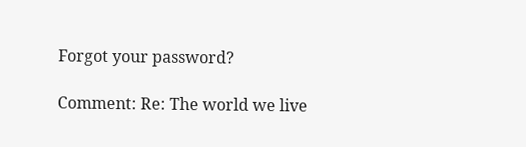Forgot your password?

Comment: Re: The world we live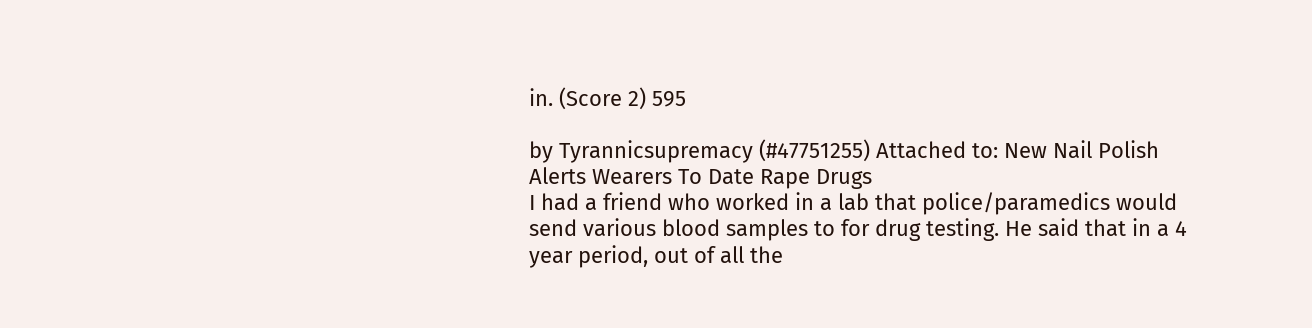in. (Score 2) 595

by Tyrannicsupremacy (#47751255) Attached to: New Nail Polish Alerts Wearers To Date Rape Drugs
I had a friend who worked in a lab that police/paramedics would send various blood samples to for drug testing. He said that in a 4 year period, out of all the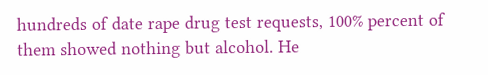hundreds of date rape drug test requests, 100% percent of them showed nothing but alcohol. He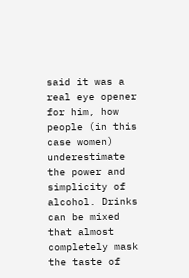said it was a real eye opener for him, how people (in this case women) underestimate the power and simplicity of alcohol. Drinks can be mixed that almost completely mask the taste of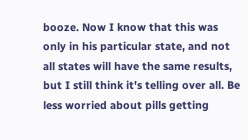booze. Now I know that this was only in his particular state, and not all states will have the same results, but I still think it's telling over all. Be less worried about pills getting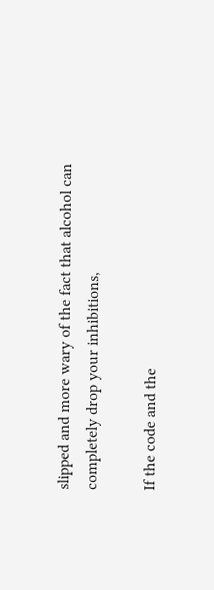slipped and more wary of the fact that alcohol can completely drop your inhibitions,

If the code and the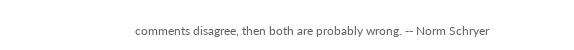comments disagree, then both are probably wrong. -- Norm Schryer